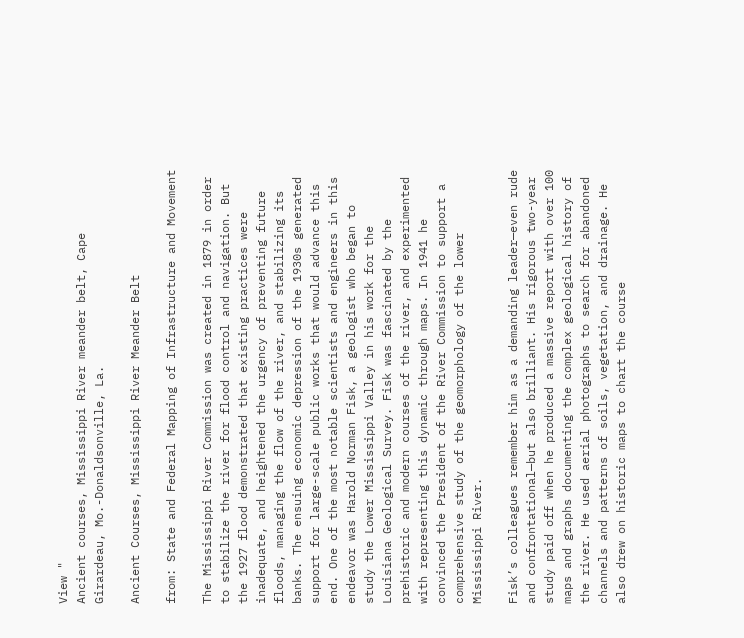View "
Ancient courses, Mississippi River meander belt, Cape Girardeau, Mo.-Donaldsonville, La.

Ancient Courses, Mississippi River Meander Belt

from: State and Federal Mapping of Infrastructure and Movement

The Mississippi River Commission was created in 1879 in order to stabilize the river for flood control and navigation. But the 1927 flood demonstrated that existing practices were inadequate, and heightened the urgency of preventing future floods, managing the flow of the river, and stabilizing its banks. The ensuing economic depression of the 1930s generated support for large-scale public works that would advance this end. One of the most notable scientists and engineers in this endeavor was Harold Norman Fisk, a geologist who began to study the Lower Mississippi Valley in his work for the Louisiana Geological Survey. Fisk was fascinated by the prehistoric and modern courses of the river, and experimented with representing this dynamic through maps. In 1941 he convinced the President of the River Commission to support a comprehensive study of the geomorphology of the lower Mississippi River.

Fisk’s colleagues remember him as a demanding leader—even rude and confrontational—but also brilliant. His rigorous two-year study paid off when he produced a massive report with over 100 maps and graphs documenting the complex geological history of the river. He used aerial photographs to search for abandoned channels and patterns of soils, vegetation, and drainage. He also drew on historic maps to chart the course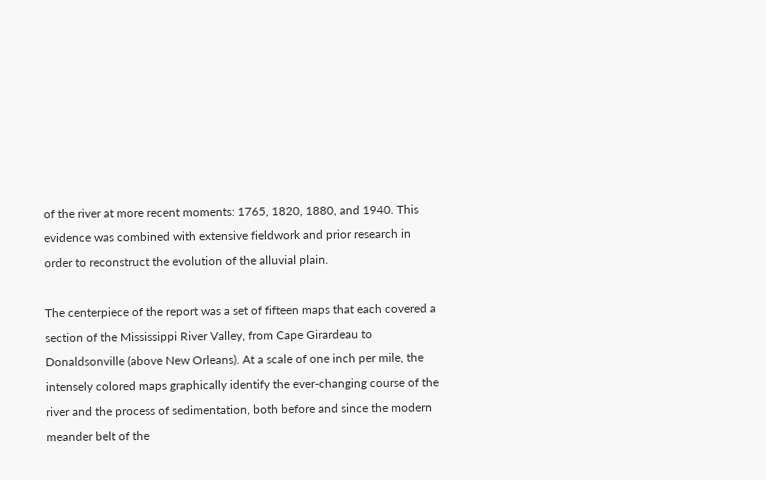of the river at more recent moments: 1765, 1820, 1880, and 1940. This evidence was combined with extensive fieldwork and prior research in order to reconstruct the evolution of the alluvial plain.

The centerpiece of the report was a set of fifteen maps that each covered a section of the Mississippi River Valley, from Cape Girardeau to Donaldsonville (above New Orleans). At a scale of one inch per mile, the intensely colored maps graphically identify the ever-changing course of the river and the process of sedimentation, both before and since the modern meander belt of the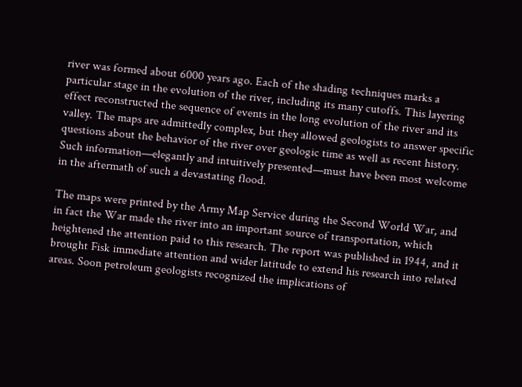river was formed about 6000 years ago. Each of the shading techniques marks a particular stage in the evolution of the river, including its many cutoffs. This layering effect reconstructed the sequence of events in the long evolution of the river and its valley. The maps are admittedly complex, but they allowed geologists to answer specific questions about the behavior of the river over geologic time as well as recent history. Such information—elegantly and intuitively presented—must have been most welcome in the aftermath of such a devastating flood.

The maps were printed by the Army Map Service during the Second World War, and in fact the War made the river into an important source of transportation, which heightened the attention paid to this research. The report was published in 1944, and it brought Fisk immediate attention and wider latitude to extend his research into related areas. Soon petroleum geologists recognized the implications of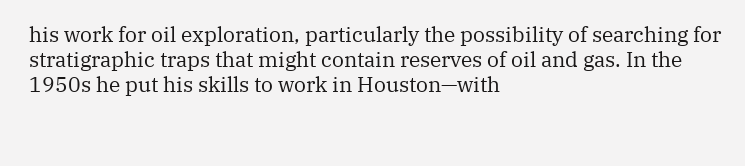his work for oil exploration, particularly the possibility of searching for stratigraphic traps that might contain reserves of oil and gas. In the 1950s he put his skills to work in Houston—with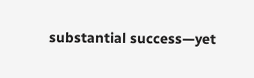substantial success—yet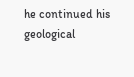he continued his geological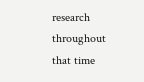research throughout that time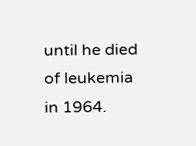until he died of leukemia in 1964.